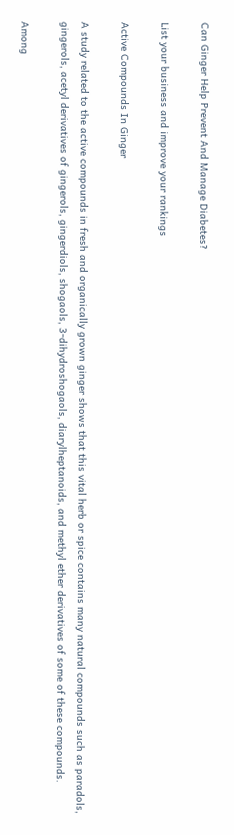Can Ginger Help Prevent And Manage Diabetes?

List your business and improve your rankings

Active Compounds In Ginger

A study related to the active compounds in fresh and organically grown ginger shows that this vital herb or spice contains many natural compounds such as paradols, gingerols, acetyl derivatives of gingerols, gingerdiols, shogaols, 3-dihydroshogaols, diarylheptanoids, and methyl ether derivatives of some of these compounds.

Among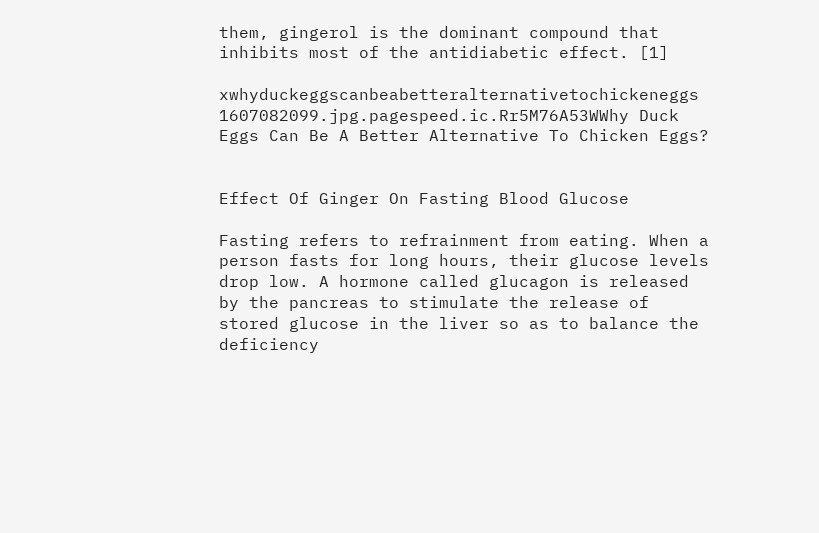them, gingerol is the dominant compound that inhibits most of the antidiabetic effect. [1]

xwhyduckeggscanbeabetteralternativetochickeneggs 1607082099.jpg.pagespeed.ic.Rr5M76A53WWhy Duck Eggs Can Be A Better Alternative To Chicken Eggs?


Effect Of Ginger On Fasting Blood Glucose

Fasting refers to refrainment from eating. When a person fasts for long hours, their glucose levels drop low. A hormone called glucagon is released by the pancreas to stimulate the release of stored glucose in the liver so as to balance the deficiency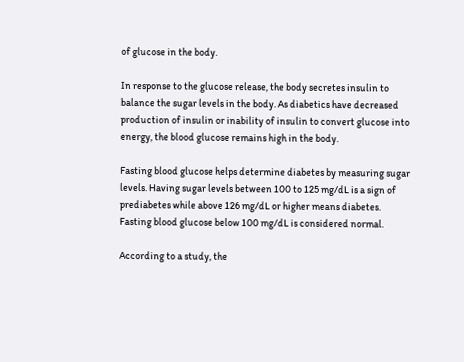of glucose in the body.

In response to the glucose release, the body secretes insulin to balance the sugar levels in the body. As diabetics have decreased production of insulin or inability of insulin to convert glucose into energy, the blood glucose remains high in the body.

Fasting blood glucose helps determine diabetes by measuring sugar levels. Having sugar levels between 100 to 125 mg/dL is a sign of prediabetes while above 126 mg/dL or higher means diabetes. Fasting blood glucose below 100 mg/dL is considered normal.

According to a study, the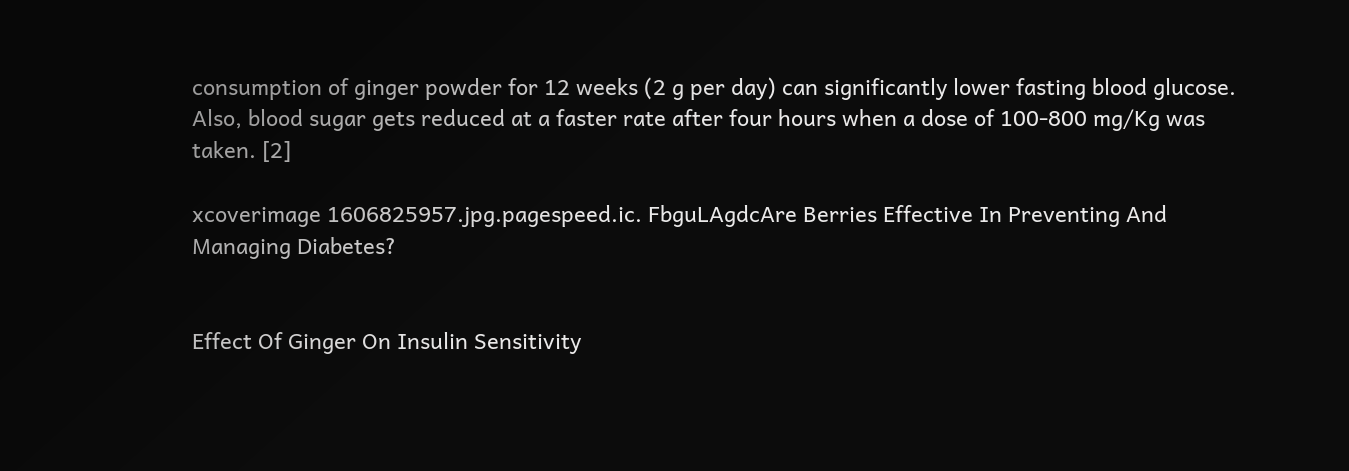consumption of ginger powder for 12 weeks (2 g per day) can significantly lower fasting blood glucose. Also, blood sugar gets reduced at a faster rate after four hours when a dose of 100-800 mg/Kg was taken. [2]

xcoverimage 1606825957.jpg.pagespeed.ic. FbguLAgdcAre Berries Effective In Preventing And Managing Diabetes?


Effect Of Ginger On Insulin Sensitivity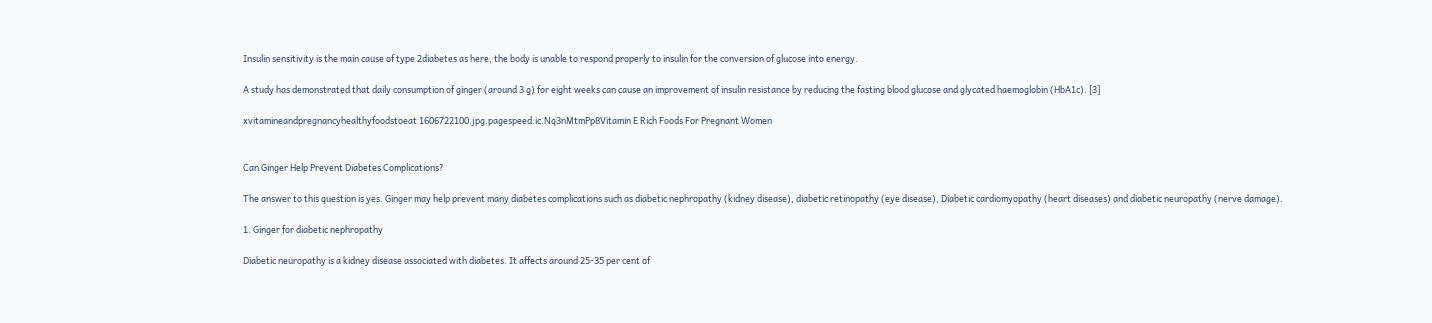Insulin sensitivity is the main cause of type 2diabetes as here, the body is unable to respond properly to insulin for the conversion of glucose into energy.

A study has demonstrated that daily consumption of ginger (around 3 g) for eight weeks can cause an improvement of insulin resistance by reducing the fasting blood glucose and glycated haemoglobin (HbA1c). [3]

xvitamineandpregnancyhealthyfoodstoeat 1606722100.jpg.pagespeed.ic.Nq3nMtmPp8Vitamin E Rich Foods For Pregnant Women


Can Ginger Help Prevent Diabetes Complications?

The answer to this question is yes. Ginger may help prevent many diabetes complications such as diabetic nephropathy (kidney disease), diabetic retinopathy (eye disease), Diabetic cardiomyopathy (heart diseases) and diabetic neuropathy (nerve damage).

1. Ginger for diabetic nephropathy

Diabetic neuropathy is a kidney disease associated with diabetes. It affects around 25-35 per cent of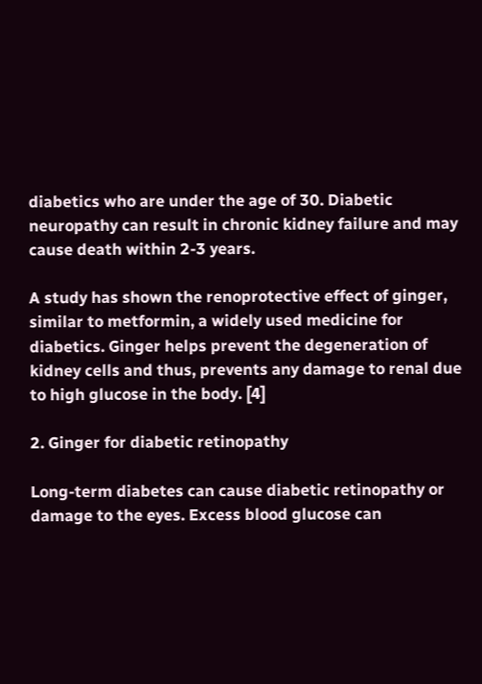diabetics who are under the age of 30. Diabetic neuropathy can result in chronic kidney failure and may cause death within 2-3 years.

A study has shown the renoprotective effect of ginger, similar to metformin, a widely used medicine for diabetics. Ginger helps prevent the degeneration of kidney cells and thus, prevents any damage to renal due to high glucose in the body. [4]

2. Ginger for diabetic retinopathy

Long-term diabetes can cause diabetic retinopathy or damage to the eyes. Excess blood glucose can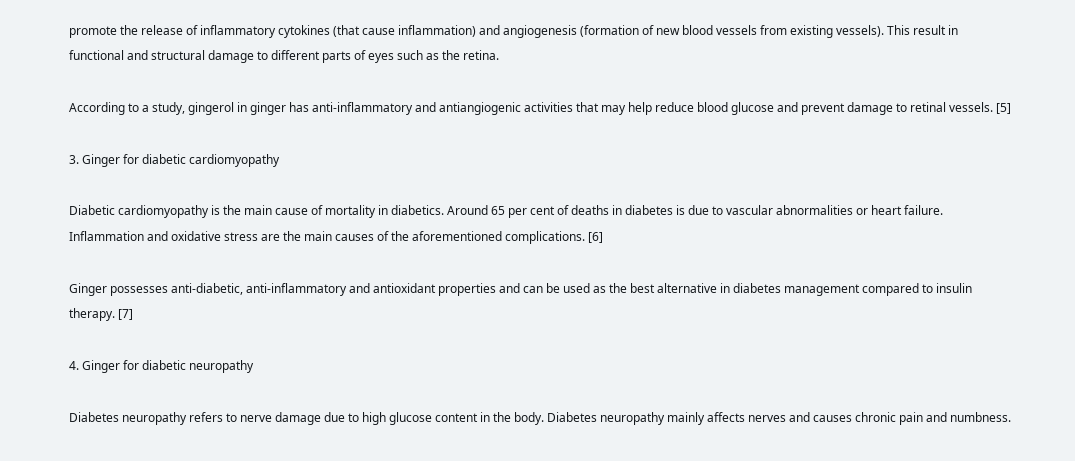promote the release of inflammatory cytokines (that cause inflammation) and angiogenesis (formation of new blood vessels from existing vessels). This result in functional and structural damage to different parts of eyes such as the retina.

According to a study, gingerol in ginger has anti-inflammatory and antiangiogenic activities that may help reduce blood glucose and prevent damage to retinal vessels. [5]

3. Ginger for diabetic cardiomyopathy

Diabetic cardiomyopathy is the main cause of mortality in diabetics. Around 65 per cent of deaths in diabetes is due to vascular abnormalities or heart failure. Inflammation and oxidative stress are the main causes of the aforementioned complications. [6]

Ginger possesses anti-diabetic, anti-inflammatory and antioxidant properties and can be used as the best alternative in diabetes management compared to insulin therapy. [7]

4. Ginger for diabetic neuropathy

Diabetes neuropathy refers to nerve damage due to high glucose content in the body. Diabetes neuropathy mainly affects nerves and causes chronic pain and numbness.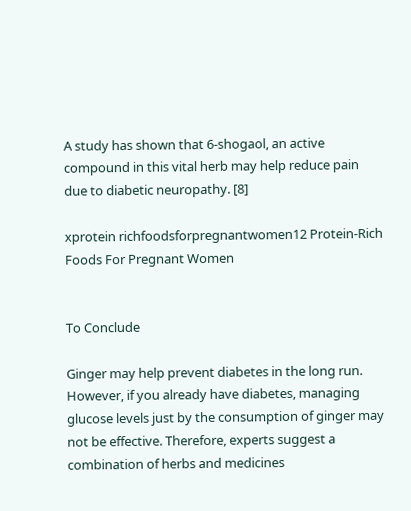A study has shown that 6-shogaol, an active compound in this vital herb may help reduce pain due to diabetic neuropathy. [8]

xprotein richfoodsforpregnantwomen12 Protein-Rich Foods For Pregnant Women


To Conclude

Ginger may help prevent diabetes in the long run. However, if you already have diabetes, managing glucose levels just by the consumption of ginger may not be effective. Therefore, experts suggest a combination of herbs and medicines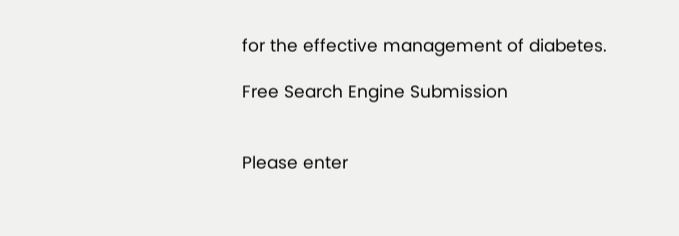for the effective management of diabetes.

Free Search Engine Submission


Please enter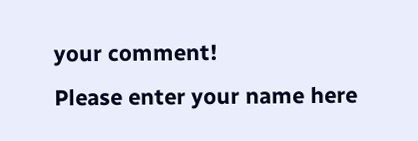your comment!
Please enter your name here